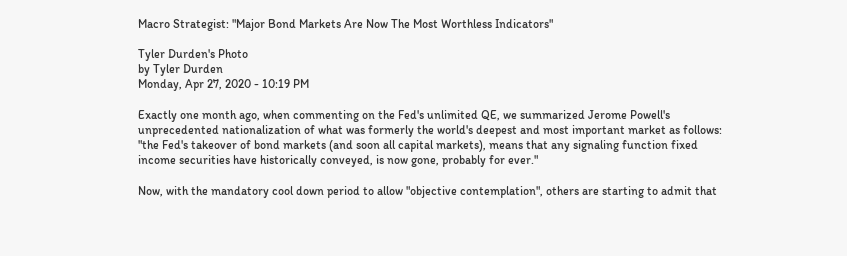Macro Strategist: "Major Bond Markets Are Now The Most Worthless Indicators"

Tyler Durden's Photo
by Tyler Durden
Monday, Apr 27, 2020 - 10:19 PM

Exactly one month ago, when commenting on the Fed's unlimited QE, we summarized Jerome Powell's unprecedented nationalization of what was formerly the world's deepest and most important market as follows: "the Fed's takeover of bond markets (and soon all capital markets), means that any signaling function fixed income securities have historically conveyed, is now gone, probably for ever."

Now, with the mandatory cool down period to allow "objective contemplation", others are starting to admit that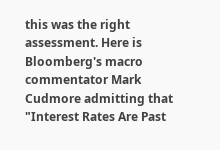this was the right assessment. Here is Bloomberg's macro commentator Mark Cudmore admitting that "Interest Rates Are Past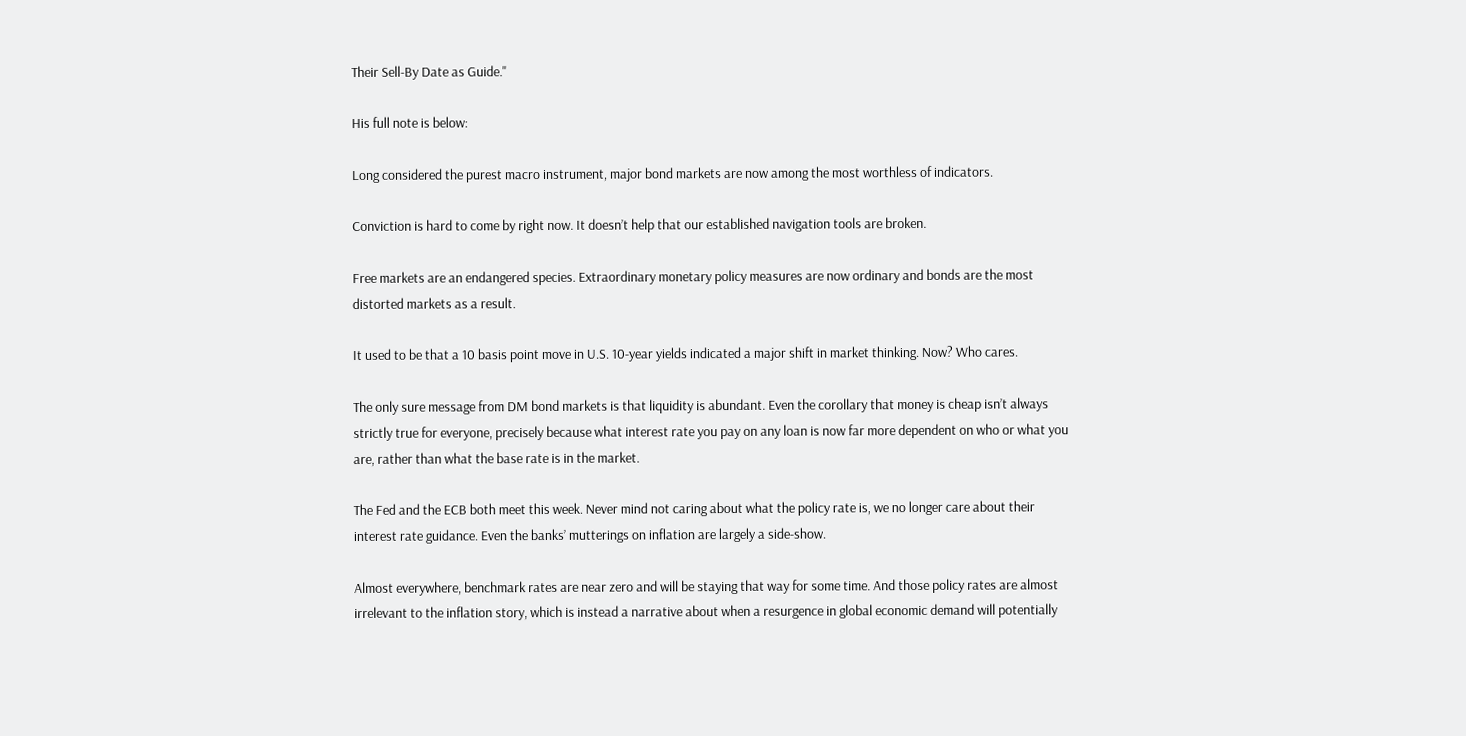Their Sell-By Date as Guide."

His full note is below:

Long considered the purest macro instrument, major bond markets are now among the most worthless of indicators.

Conviction is hard to come by right now. It doesn’t help that our established navigation tools are broken.

Free markets are an endangered species. Extraordinary monetary policy measures are now ordinary and bonds are the most distorted markets as a result.

It used to be that a 10 basis point move in U.S. 10-year yields indicated a major shift in market thinking. Now? Who cares.

The only sure message from DM bond markets is that liquidity is abundant. Even the corollary that money is cheap isn’t always strictly true for everyone, precisely because what interest rate you pay on any loan is now far more dependent on who or what you are, rather than what the base rate is in the market.

The Fed and the ECB both meet this week. Never mind not caring about what the policy rate is, we no longer care about their interest rate guidance. Even the banks’ mutterings on inflation are largely a side-show.

Almost everywhere, benchmark rates are near zero and will be staying that way for some time. And those policy rates are almost irrelevant to the inflation story, which is instead a narrative about when a resurgence in global economic demand will potentially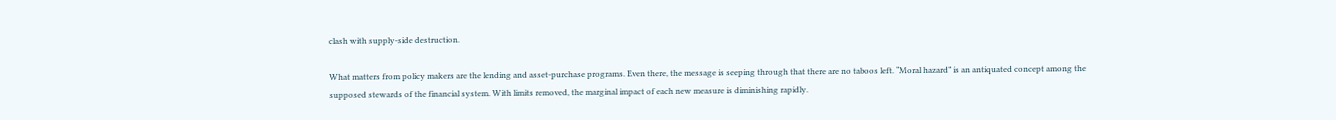clash with supply-side destruction.

What matters from policy makers are the lending and asset-purchase programs. Even there, the message is seeping through that there are no taboos left. “Moral hazard” is an antiquated concept among the supposed stewards of the financial system. With limits removed, the marginal impact of each new measure is diminishing rapidly.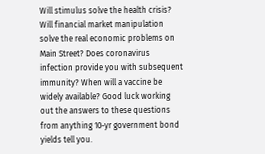Will stimulus solve the health crisis? Will financial market manipulation solve the real economic problems on Main Street? Does coronavirus infection provide you with subsequent immunity? When will a vaccine be widely available? Good luck working out the answers to these questions from anything 10-yr government bond yields tell you.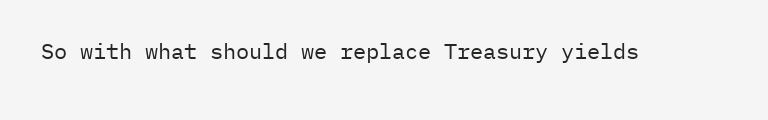So with what should we replace Treasury yields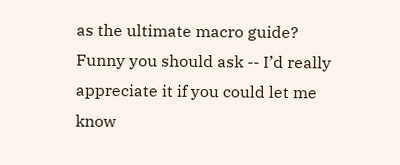as the ultimate macro guide? Funny you should ask -- I’d really appreciate it if you could let me know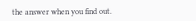the answer when you find out.